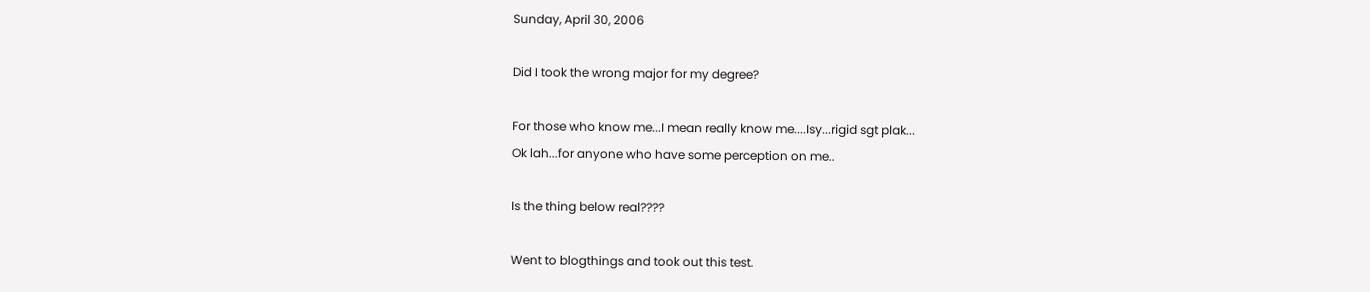Sunday, April 30, 2006

Did I took the wrong major for my degree?

For those who know me...I mean really know me....Isy...rigid sgt plak...
Ok lah...for anyone who have some perception on me..

Is the thing below real????

Went to blogthings and took out this test.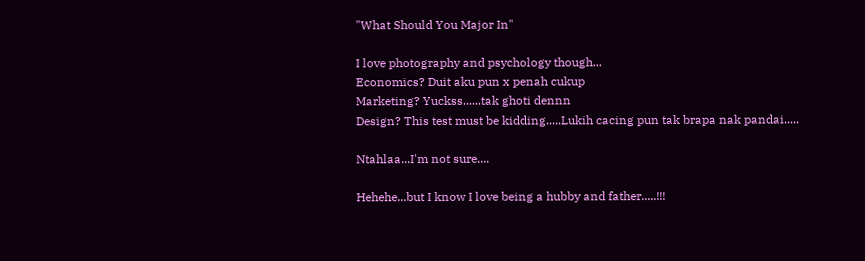"What Should You Major In"

I love photography and psychology though...
Economics? Duit aku pun x penah cukup
Marketing? Yuckss......tak ghoti dennn
Design? This test must be kidding.....Lukih cacing pun tak brapa nak pandai.....

Ntahlaa...I'm not sure....

Hehehe...but I know I love being a hubby and father.....!!!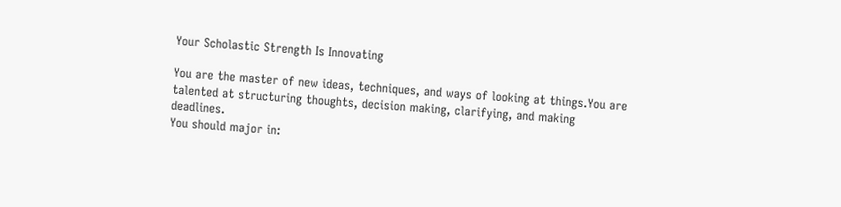Your Scholastic Strength Is Innovating

You are the master of new ideas, techniques, and ways of looking at things.You are talented at structuring thoughts, decision making, clarifying, and making deadlines.
You should major in: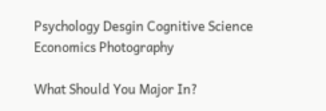Psychology Desgin Cognitive Science Economics Photography

What Should You Major In?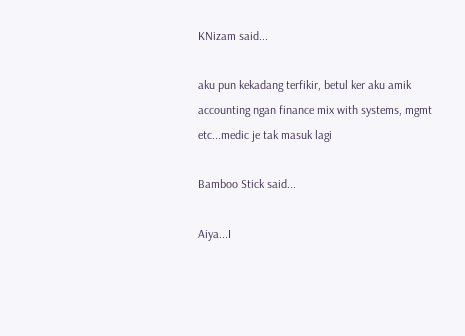KNizam said...

aku pun kekadang terfikir, betul ker aku amik accounting ngan finance mix with systems, mgmt etc...medic je tak masuk lagi

Bamboo Stick said...

Aiya...I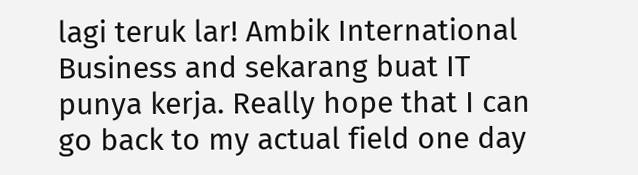lagi teruk lar! Ambik International Business and sekarang buat IT punya kerja. Really hope that I can go back to my actual field one day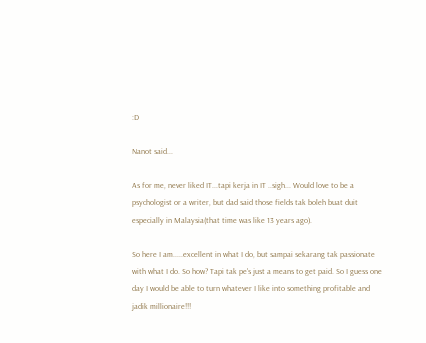:D

Nanot said...

As for me, never liked IT...tapi kerja in IT ..sigh... Would love to be a psychologist or a writer, but dad said those fields tak boleh buat duit especially in Malaysia(that time was like 13 years ago).

So here I am.....excellent in what I do, but sampai sekarang tak passionate with what I do. So how? Tapi tak pe's just a means to get paid. So I guess one day I would be able to turn whatever I like into something profitable and jadik millionaire!!!